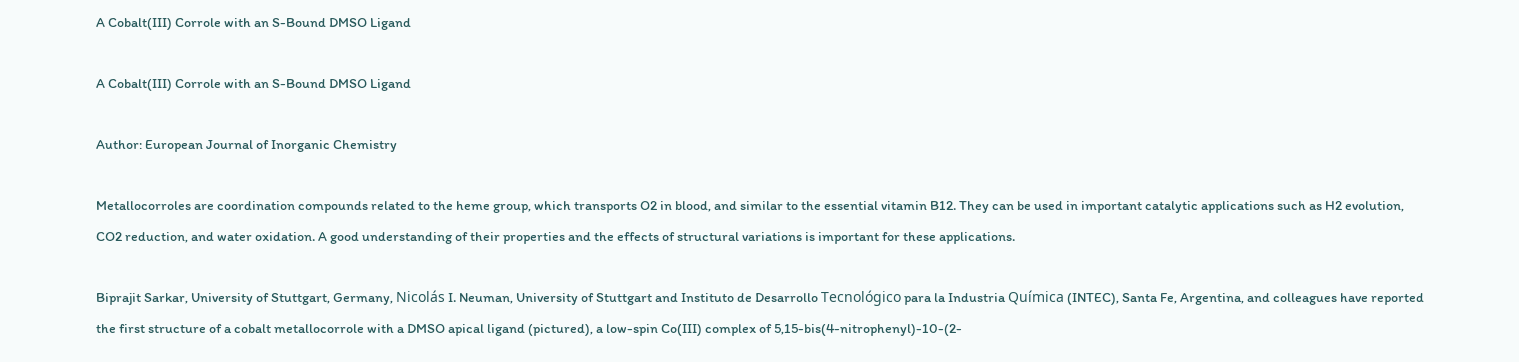A Cobalt(III) Corrole with an S-Bound DMSO Ligand

A Cobalt(III) Corrole with an S-Bound DMSO Ligand

Author: European Journal of Inorganic Chemistry

Metallocorroles are coordination compounds related to the heme group, which transports O2 in blood, and similar to the essential vitamin B12. They can be used in important catalytic applications such as H2 evolution, CO2 reduction, and water oxidation. A good understanding of their properties and the effects of structural variations is important for these applications.

Biprajit Sarkar, University of Stuttgart, Germany, Nicolás I. Neuman, University of Stuttgart and Instituto de Desarrollo Tecnológico para la Industria Química (INTEC), Santa Fe, Argentina, and colleagues have reported the first structure of a cobalt metallocorrole with a DMSO apical ligand (pictured), a low-spin Co(III) complex of 5,15-bis(4-nitrophenyl)-10-(2-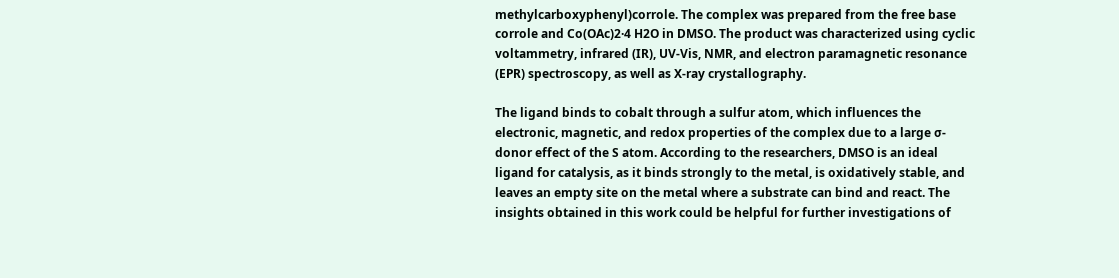methylcarboxyphenyl)corrole. The complex was prepared from the free base corrole and Co(OAc)2·4 H2O in DMSO. The product was characterized using cyclic voltammetry, infrared (IR), UV-Vis, NMR, and electron paramagnetic resonance (EPR) spectroscopy, as well as X-ray crystallography.

The ligand binds to cobalt through a sulfur atom, which influences the electronic, magnetic, and redox properties of the complex due to a large σ-donor effect of the S atom. According to the researchers, DMSO is an ideal ligand for catalysis, as it binds strongly to the metal, is oxidatively stable, and leaves an empty site on the metal where a substrate can bind and react. The insights obtained in this work could be helpful for further investigations of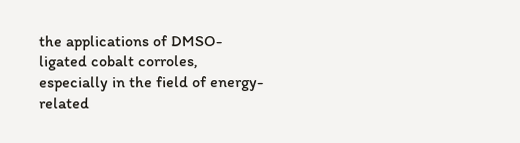the applications of DMSO-ligated cobalt corroles, especially in the field of energy-related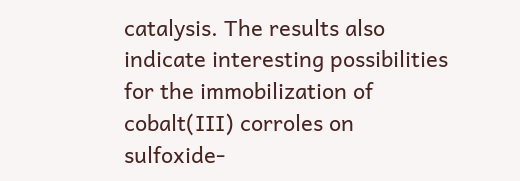catalysis. The results also indicate interesting possibilities for the immobilization of cobalt(III) corroles on sulfoxide-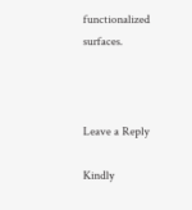functionalized surfaces.



Leave a Reply

Kindly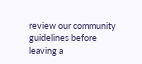review our community guidelines before leaving a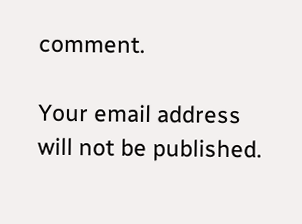comment.

Your email address will not be published.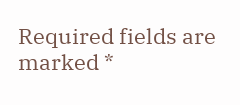Required fields are marked *